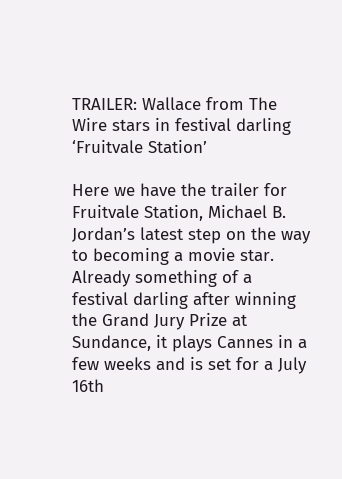TRAILER: Wallace from The Wire stars in festival darling ‘Fruitvale Station’

Here we have the trailer for Fruitvale Station, Michael B. Jordan’s latest step on the way to becoming a movie star. Already something of a festival darling after winning the Grand Jury Prize at Sundance, it plays Cannes in a few weeks and is set for a July 16th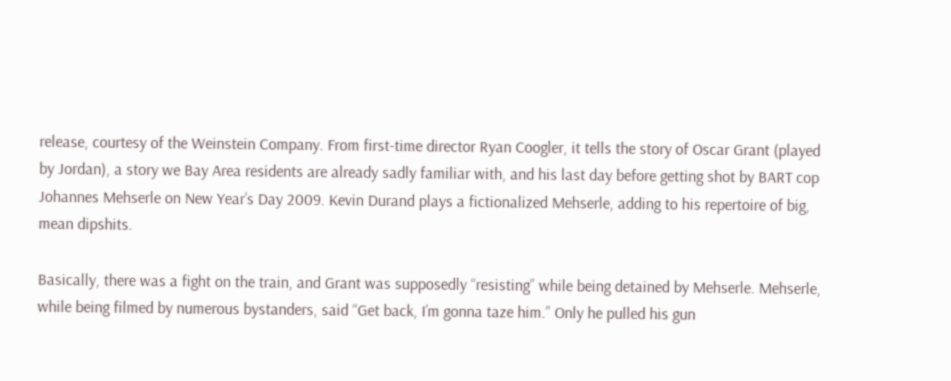release, courtesy of the Weinstein Company. From first-time director Ryan Coogler, it tells the story of Oscar Grant (played by Jordan), a story we Bay Area residents are already sadly familiar with, and his last day before getting shot by BART cop Johannes Mehserle on New Year’s Day 2009. Kevin Durand plays a fictionalized Mehserle, adding to his repertoire of big, mean dipshits.

Basically, there was a fight on the train, and Grant was supposedly “resisting” while being detained by Mehserle. Mehserle, while being filmed by numerous bystanders, said “Get back, I’m gonna taze him.” Only he pulled his gun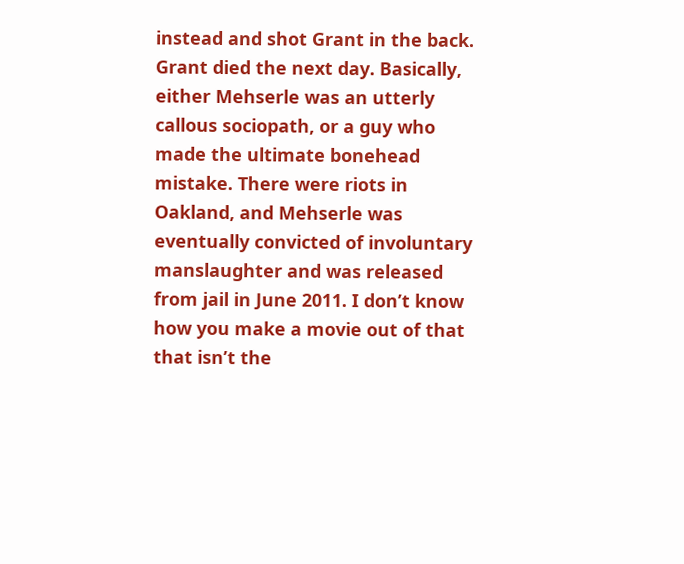instead and shot Grant in the back. Grant died the next day. Basically, either Mehserle was an utterly callous sociopath, or a guy who made the ultimate bonehead mistake. There were riots in Oakland, and Mehserle was eventually convicted of involuntary manslaughter and was released from jail in June 2011. I don’t know how you make a movie out of that that isn’t the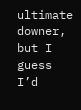ultimate downer, but I guess I’d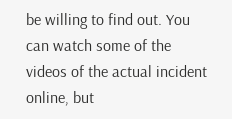be willing to find out. You can watch some of the videos of the actual incident online, but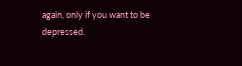again, only if you want to be depressed.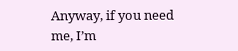Anyway, if you need me, I’m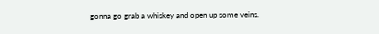gonna go grab a whiskey and open up some veins.